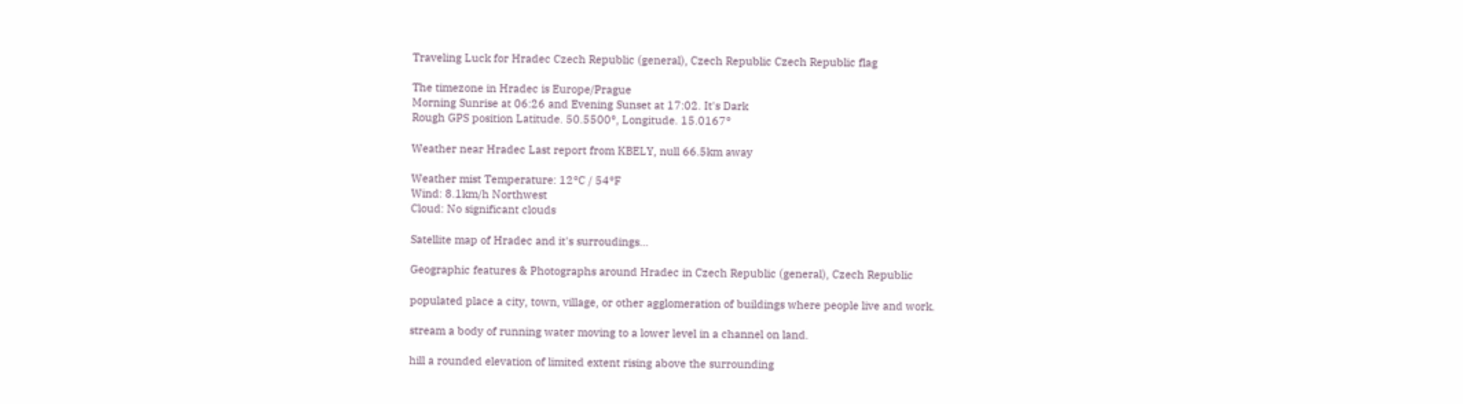Traveling Luck for Hradec Czech Republic (general), Czech Republic Czech Republic flag

The timezone in Hradec is Europe/Prague
Morning Sunrise at 06:26 and Evening Sunset at 17:02. It's Dark
Rough GPS position Latitude. 50.5500°, Longitude. 15.0167°

Weather near Hradec Last report from KBELY, null 66.5km away

Weather mist Temperature: 12°C / 54°F
Wind: 8.1km/h Northwest
Cloud: No significant clouds

Satellite map of Hradec and it's surroudings...

Geographic features & Photographs around Hradec in Czech Republic (general), Czech Republic

populated place a city, town, village, or other agglomeration of buildings where people live and work.

stream a body of running water moving to a lower level in a channel on land.

hill a rounded elevation of limited extent rising above the surrounding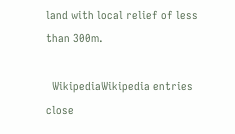land with local relief of less than 300m.

  WikipediaWikipedia entries close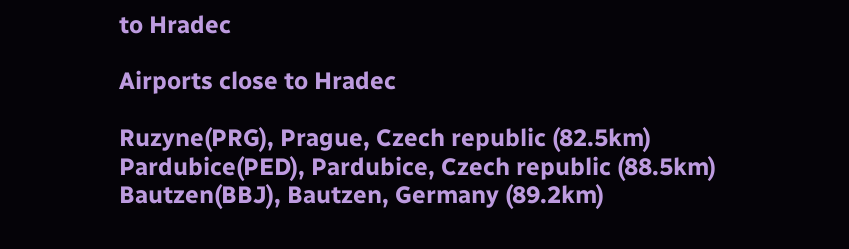to Hradec

Airports close to Hradec

Ruzyne(PRG), Prague, Czech republic (82.5km)
Pardubice(PED), Pardubice, Czech republic (88.5km)
Bautzen(BBJ), Bautzen, Germany (89.2km)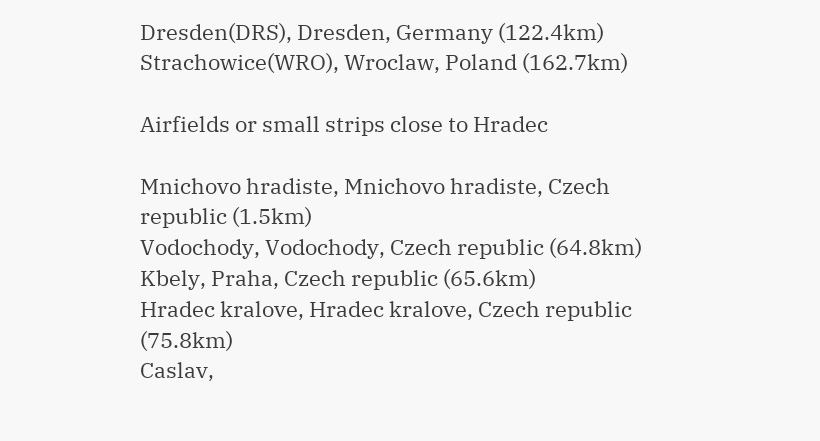Dresden(DRS), Dresden, Germany (122.4km)
Strachowice(WRO), Wroclaw, Poland (162.7km)

Airfields or small strips close to Hradec

Mnichovo hradiste, Mnichovo hradiste, Czech republic (1.5km)
Vodochody, Vodochody, Czech republic (64.8km)
Kbely, Praha, Czech republic (65.6km)
Hradec kralove, Hradec kralove, Czech republic (75.8km)
Caslav,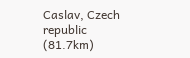Caslav, Czech republic (81.7km)